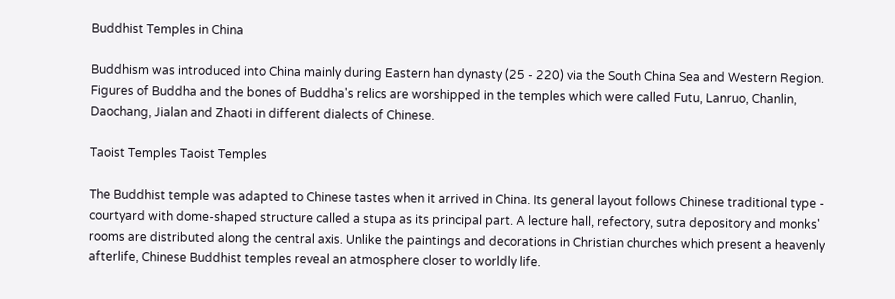Buddhist Temples in China

Buddhism was introduced into China mainly during Eastern han dynasty (25 - 220) via the South China Sea and Western Region. Figures of Buddha and the bones of Buddha's relics are worshipped in the temples which were called Futu, Lanruo, Chanlin, Daochang, Jialan and Zhaoti in different dialects of Chinese.

Taoist Temples Taoist Temples

The Buddhist temple was adapted to Chinese tastes when it arrived in China. Its general layout follows Chinese traditional type - courtyard with dome-shaped structure called a stupa as its principal part. A lecture hall, refectory, sutra depository and monks' rooms are distributed along the central axis. Unlike the paintings and decorations in Christian churches which present a heavenly afterlife, Chinese Buddhist temples reveal an atmosphere closer to worldly life.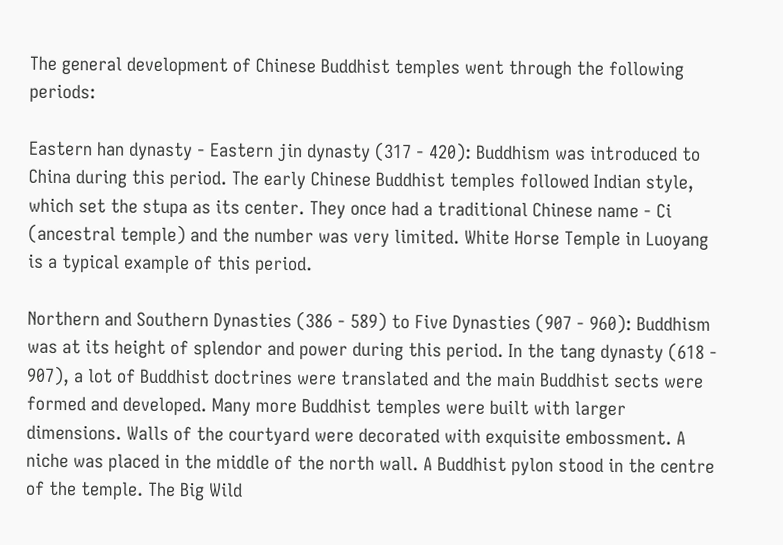The general development of Chinese Buddhist temples went through the following periods:

Eastern han dynasty - Eastern jin dynasty (317 - 420): Buddhism was introduced to China during this period. The early Chinese Buddhist temples followed Indian style, which set the stupa as its center. They once had a traditional Chinese name - Ci (ancestral temple) and the number was very limited. White Horse Temple in Luoyang is a typical example of this period.

Northern and Southern Dynasties (386 - 589) to Five Dynasties (907 - 960): Buddhism was at its height of splendor and power during this period. In the tang dynasty (618 - 907), a lot of Buddhist doctrines were translated and the main Buddhist sects were formed and developed. Many more Buddhist temples were built with larger dimensions. Walls of the courtyard were decorated with exquisite embossment. A niche was placed in the middle of the north wall. A Buddhist pylon stood in the centre of the temple. The Big Wild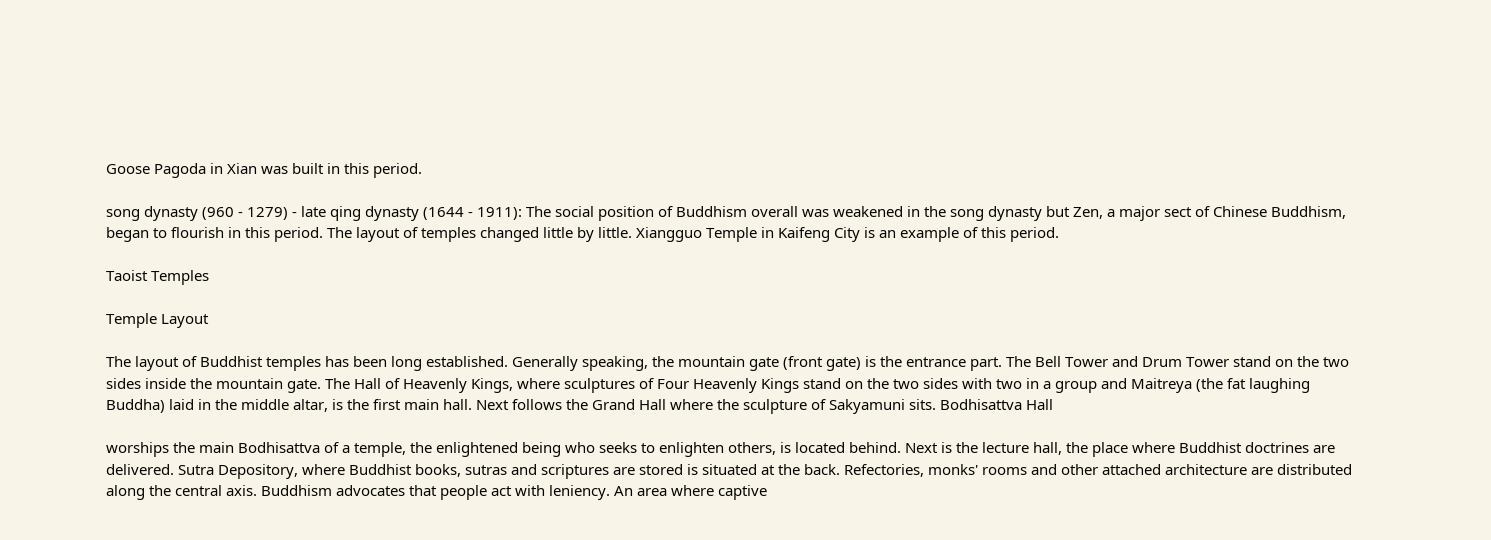Goose Pagoda in Xian was built in this period.

song dynasty (960 - 1279) - late qing dynasty (1644 - 1911): The social position of Buddhism overall was weakened in the song dynasty but Zen, a major sect of Chinese Buddhism, began to flourish in this period. The layout of temples changed little by little. Xiangguo Temple in Kaifeng City is an example of this period.

Taoist Temples

Temple Layout

The layout of Buddhist temples has been long established. Generally speaking, the mountain gate (front gate) is the entrance part. The Bell Tower and Drum Tower stand on the two sides inside the mountain gate. The Hall of Heavenly Kings, where sculptures of Four Heavenly Kings stand on the two sides with two in a group and Maitreya (the fat laughing Buddha) laid in the middle altar, is the first main hall. Next follows the Grand Hall where the sculpture of Sakyamuni sits. Bodhisattva Hall

worships the main Bodhisattva of a temple, the enlightened being who seeks to enlighten others, is located behind. Next is the lecture hall, the place where Buddhist doctrines are delivered. Sutra Depository, where Buddhist books, sutras and scriptures are stored is situated at the back. Refectories, monks' rooms and other attached architecture are distributed along the central axis. Buddhism advocates that people act with leniency. An area where captive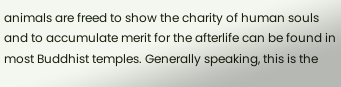animals are freed to show the charity of human souls and to accumulate merit for the afterlife can be found in most Buddhist temples. Generally speaking, this is the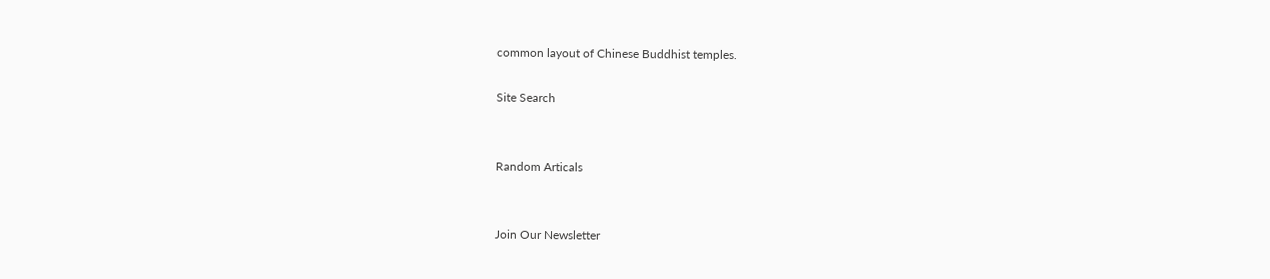common layout of Chinese Buddhist temples.

Site Search


Random Articals


Join Our Newsletter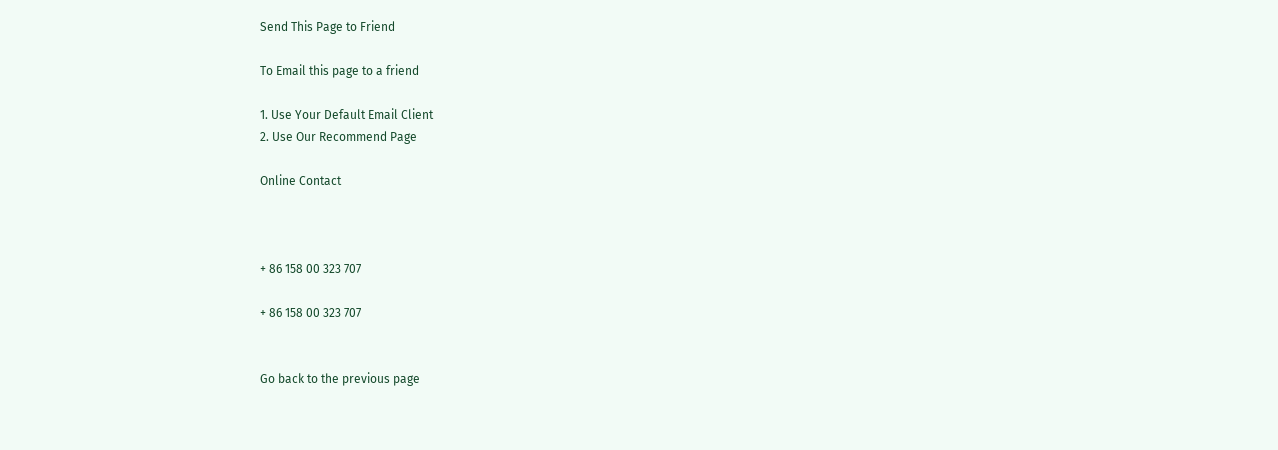Send This Page to Friend

To Email this page to a friend

1. Use Your Default Email Client
2. Use Our Recommend Page

Online Contact



+ 86 158 00 323 707

+ 86 158 00 323 707


Go back to the previous page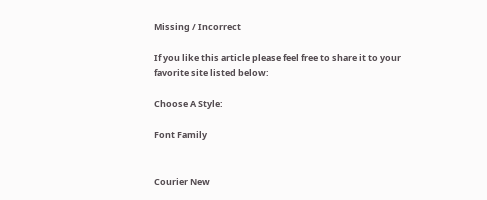Missing / Incorrect

If you like this article please feel free to share it to your favorite site listed below:

Choose A Style:

Font Family


Courier New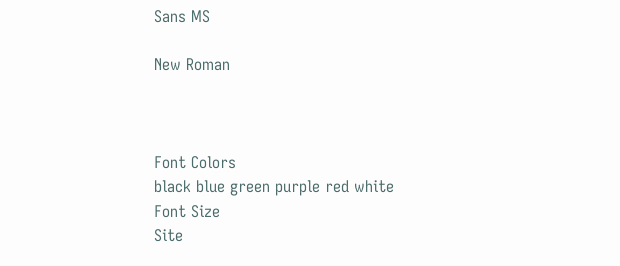Sans MS

New Roman



Font Colors
black blue green purple red white
Font Size
Site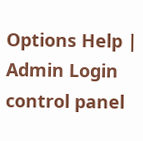Options Help | Admin Login
control panel